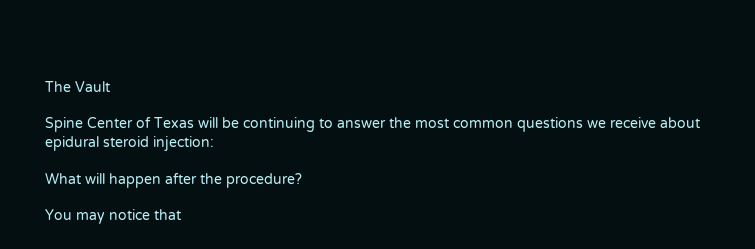The Vault

Spine Center of Texas will be continuing to answer the most common questions we receive about epidural steroid injection:

What will happen after the procedure?

You may notice that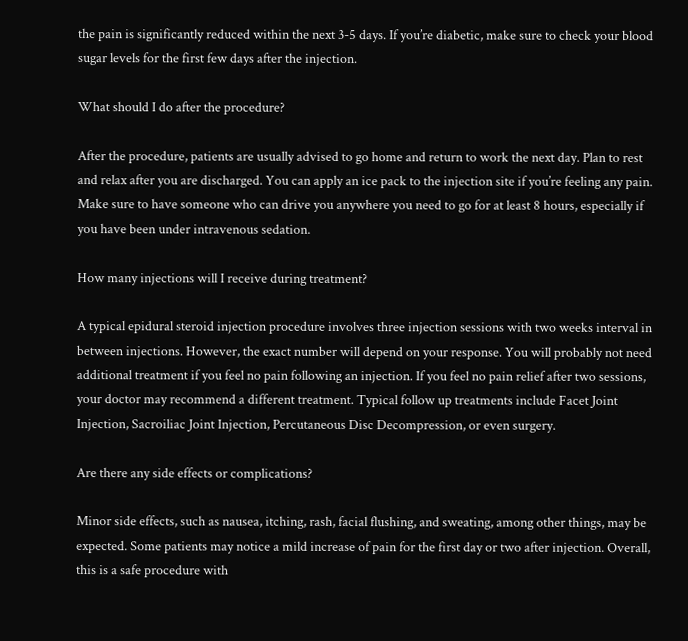the pain is significantly reduced within the next 3-5 days. If you’re diabetic, make sure to check your blood sugar levels for the first few days after the injection.

What should I do after the procedure?

After the procedure, patients are usually advised to go home and return to work the next day. Plan to rest and relax after you are discharged. You can apply an ice pack to the injection site if you’re feeling any pain. Make sure to have someone who can drive you anywhere you need to go for at least 8 hours, especially if you have been under intravenous sedation.

How many injections will I receive during treatment?

A typical epidural steroid injection procedure involves three injection sessions with two weeks interval in between injections. However, the exact number will depend on your response. You will probably not need additional treatment if you feel no pain following an injection. If you feel no pain relief after two sessions, your doctor may recommend a different treatment. Typical follow up treatments include Facet Joint Injection, Sacroiliac Joint Injection, Percutaneous Disc Decompression, or even surgery.

Are there any side effects or complications?

Minor side effects, such as nausea, itching, rash, facial flushing, and sweating, among other things, may be expected. Some patients may notice a mild increase of pain for the first day or two after injection. Overall, this is a safe procedure with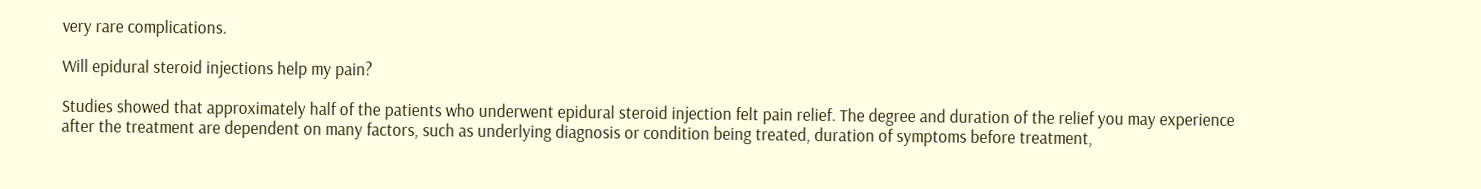very rare complications.

Will epidural steroid injections help my pain?

Studies showed that approximately half of the patients who underwent epidural steroid injection felt pain relief. The degree and duration of the relief you may experience after the treatment are dependent on many factors, such as underlying diagnosis or condition being treated, duration of symptoms before treatment,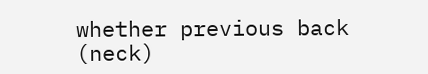whether previous back (neck)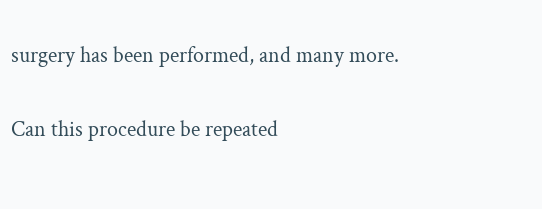surgery has been performed, and many more.

Can this procedure be repeated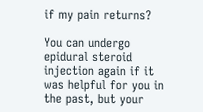if my pain returns?

You can undergo epidural steroid injection again if it was helpful for you in the past, but your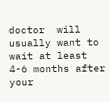doctor  will usually want to wait at least 4-6 months after your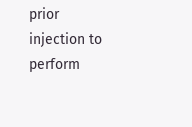prior injection to perform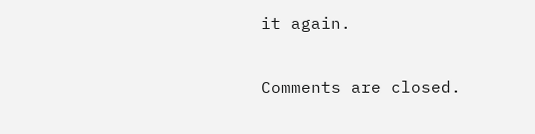it again.

Comments are closed.